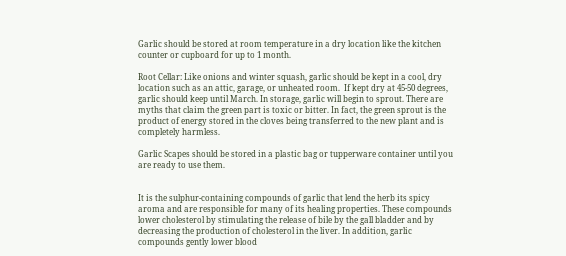Garlic should be stored at room temperature in a dry location like the kitchen counter or cupboard for up to 1 month.

Root Cellar: Like onions and winter squash, garlic should be kept in a cool, dry location such as an attic, garage, or unheated room.  If kept dry at 45-50 degrees, garlic should keep until March. In storage, garlic will begin to sprout. There are myths that claim the green part is toxic or bitter. In fact, the green sprout is the product of energy stored in the cloves being transferred to the new plant and is completely harmless.

Garlic Scapes should be stored in a plastic bag or tupperware container until you are ready to use them.


It is the sulphur-containing compounds of garlic that lend the herb its spicy aroma and are responsible for many of its healing properties. These compounds lower cholesterol by stimulating the release of bile by the gall bladder and by decreasing the production of cholesterol in the liver. In addition, garlic compounds gently lower blood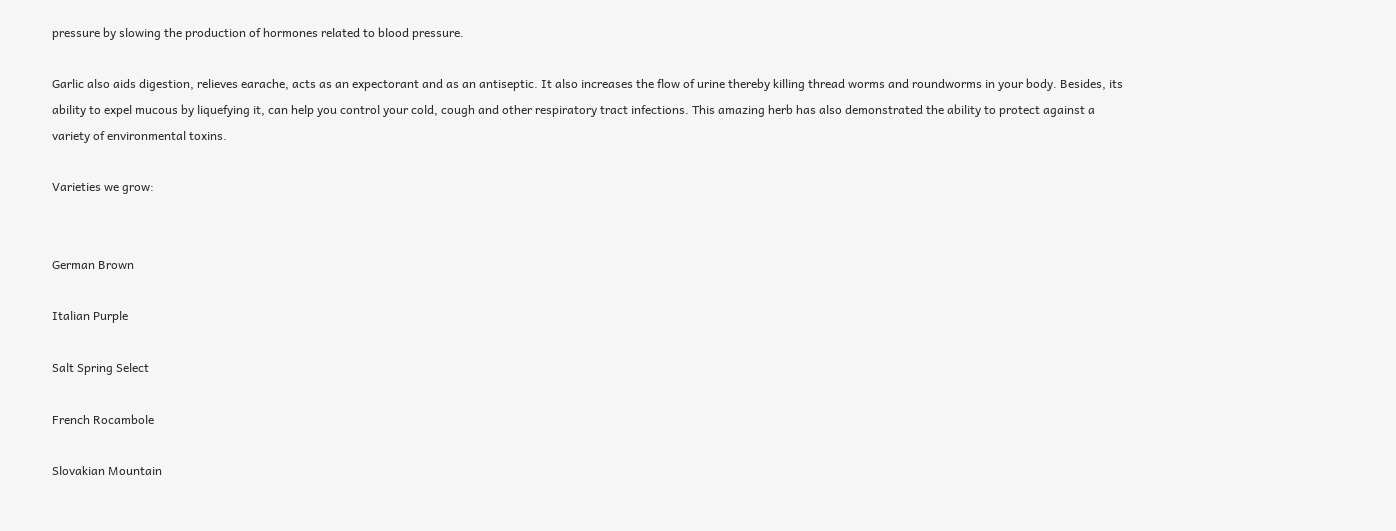pressure by slowing the production of hormones related to blood pressure.

Garlic also aids digestion, relieves earache, acts as an expectorant and as an antiseptic. It also increases the flow of urine thereby killing thread worms and roundworms in your body. Besides, its ability to expel mucous by liquefying it, can help you control your cold, cough and other respiratory tract infections. This amazing herb has also demonstrated the ability to protect against a variety of environmental toxins.

Varieties we grow:


German Brown

Italian Purple

Salt Spring Select

French Rocambole

Slovakian Mountain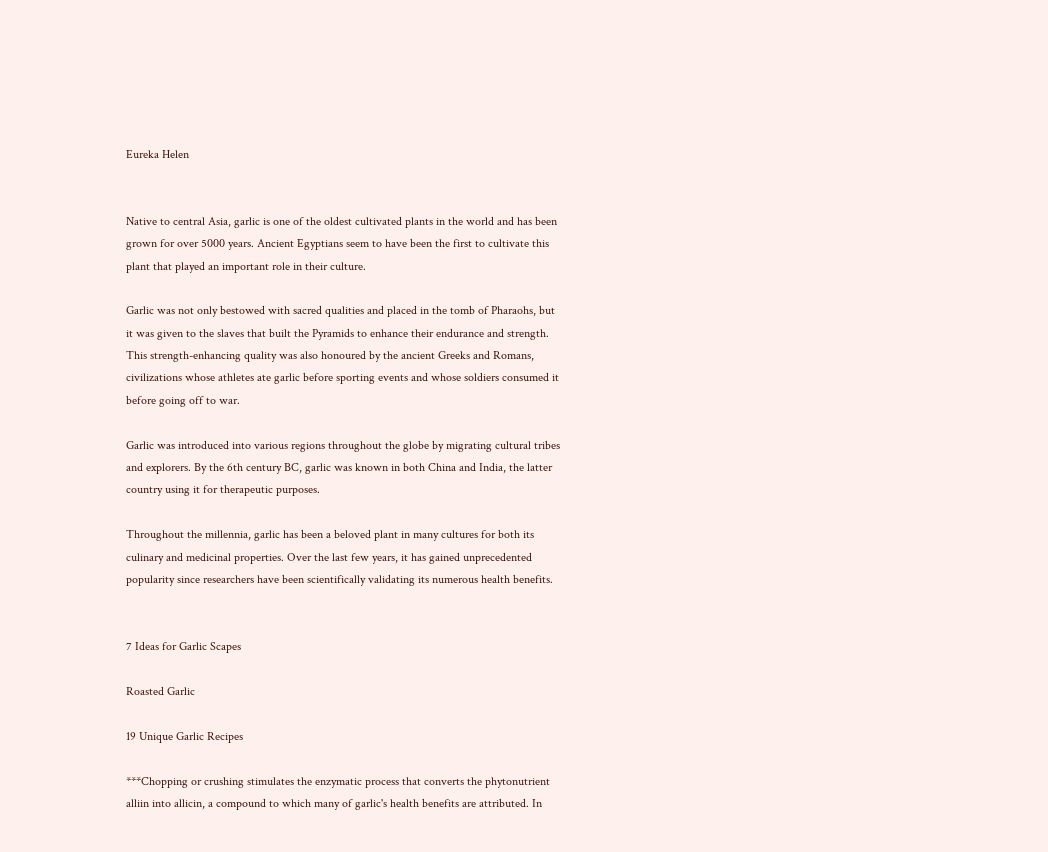Eureka Helen


Native to central Asia, garlic is one of the oldest cultivated plants in the world and has been grown for over 5000 years. Ancient Egyptians seem to have been the first to cultivate this plant that played an important role in their culture.

Garlic was not only bestowed with sacred qualities and placed in the tomb of Pharaohs, but it was given to the slaves that built the Pyramids to enhance their endurance and strength. This strength-enhancing quality was also honoured by the ancient Greeks and Romans, civilizations whose athletes ate garlic before sporting events and whose soldiers consumed it before going off to war.

Garlic was introduced into various regions throughout the globe by migrating cultural tribes and explorers. By the 6th century BC, garlic was known in both China and India, the latter country using it for therapeutic purposes.

Throughout the millennia, garlic has been a beloved plant in many cultures for both its culinary and medicinal properties. Over the last few years, it has gained unprecedented popularity since researchers have been scientifically validating its numerous health benefits.


7 Ideas for Garlic Scapes

Roasted Garlic

19 Unique Garlic Recipes

***Chopping or crushing stimulates the enzymatic process that converts the phytonutrient alliin into allicin, a compound to which many of garlic's health benefits are attributed. In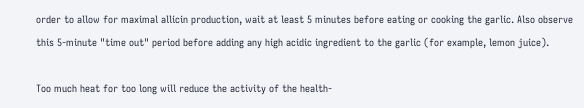order to allow for maximal allicin production, wait at least 5 minutes before eating or cooking the garlic. Also observe this 5-minute "time out" period before adding any high acidic ingredient to the garlic (for example, lemon juice).

Too much heat for too long will reduce the activity of the health-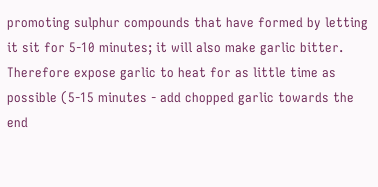promoting sulphur compounds that have formed by letting it sit for 5-10 minutes; it will also make garlic bitter. Therefore expose garlic to heat for as little time as possible (5-15 minutes - add chopped garlic towards the end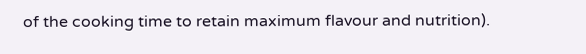of the cooking time to retain maximum flavour and nutrition).